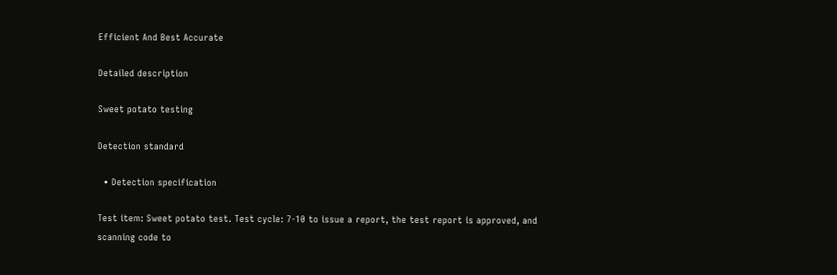Efficient And Best Accurate

Detailed description

Sweet potato testing

Detection standard

  • Detection specification

Test item: Sweet potato test. Test cycle: 7-10 to issue a report, the test report is approved, and scanning code to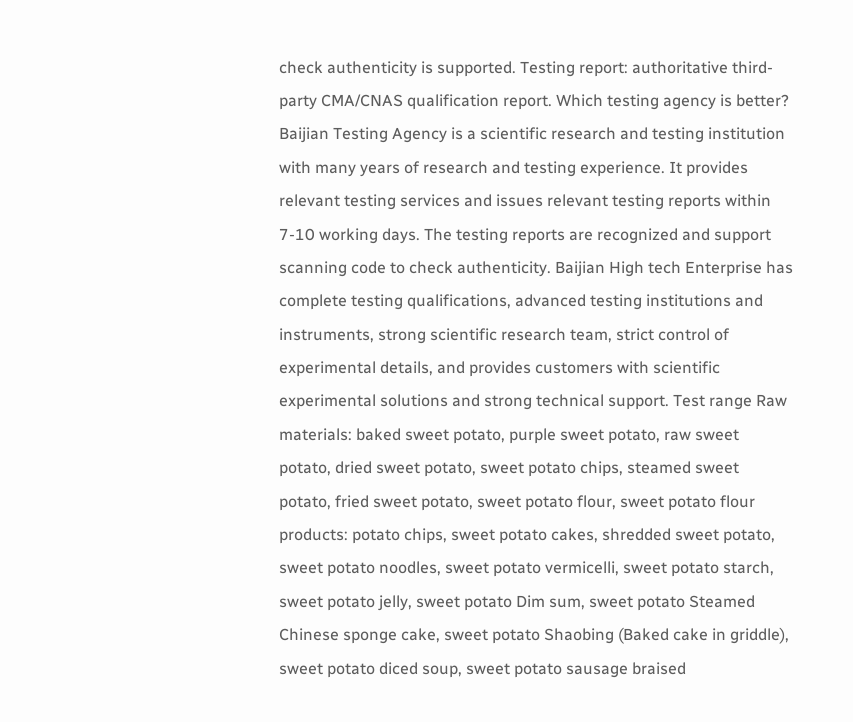check authenticity is supported. Testing report: authoritative third-party CMA/CNAS qualification report. Which testing agency is better? Baijian Testing Agency is a scientific research and testing institution with many years of research and testing experience. It provides relevant testing services and issues relevant testing reports within 7-10 working days. The testing reports are recognized and support scanning code to check authenticity. Baijian High tech Enterprise has complete testing qualifications, advanced testing institutions and instruments, strong scientific research team, strict control of experimental details, and provides customers with scientific experimental solutions and strong technical support. Test range Raw materials: baked sweet potato, purple sweet potato, raw sweet potato, dried sweet potato, sweet potato chips, steamed sweet potato, fried sweet potato, sweet potato flour, sweet potato flour products: potato chips, sweet potato cakes, shredded sweet potato, sweet potato noodles, sweet potato vermicelli, sweet potato starch, sweet potato jelly, sweet potato Dim sum, sweet potato Steamed Chinese sponge cake, sweet potato Shaobing (Baked cake in griddle), sweet potato diced soup, sweet potato sausage braised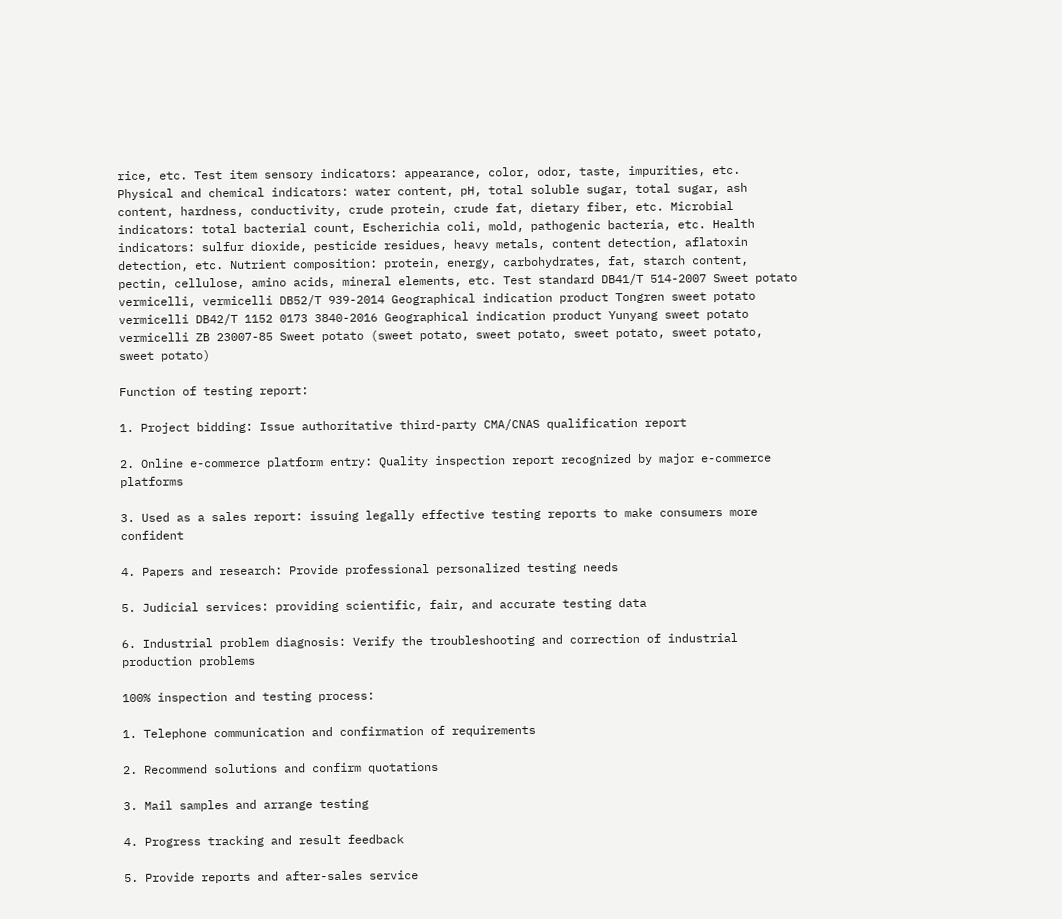rice, etc. Test item sensory indicators: appearance, color, odor, taste, impurities, etc. Physical and chemical indicators: water content, pH, total soluble sugar, total sugar, ash content, hardness, conductivity, crude protein, crude fat, dietary fiber, etc. Microbial indicators: total bacterial count, Escherichia coli, mold, pathogenic bacteria, etc. Health indicators: sulfur dioxide, pesticide residues, heavy metals, content detection, aflatoxin detection, etc. Nutrient composition: protein, energy, carbohydrates, fat, starch content, pectin, cellulose, amino acids, mineral elements, etc. Test standard DB41/T 514-2007 Sweet potato vermicelli, vermicelli DB52/T 939-2014 Geographical indication product Tongren sweet potato vermicelli DB42/T 1152 0173 3840-2016 Geographical indication product Yunyang sweet potato vermicelli ZB 23007-85 Sweet potato (sweet potato, sweet potato, sweet potato, sweet potato, sweet potato)

Function of testing report:

1. Project bidding: Issue authoritative third-party CMA/CNAS qualification report

2. Online e-commerce platform entry: Quality inspection report recognized by major e-commerce platforms

3. Used as a sales report: issuing legally effective testing reports to make consumers more confident

4. Papers and research: Provide professional personalized testing needs

5. Judicial services: providing scientific, fair, and accurate testing data

6. Industrial problem diagnosis: Verify the troubleshooting and correction of industrial production problems

100% inspection and testing process:

1. Telephone communication and confirmation of requirements

2. Recommend solutions and confirm quotations

3. Mail samples and arrange testing

4. Progress tracking and result feedback

5. Provide reports and after-sales service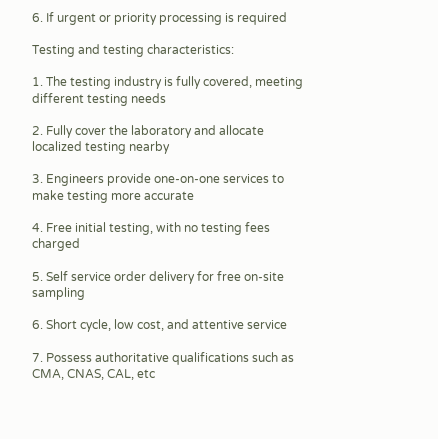6. If urgent or priority processing is required

Testing and testing characteristics:

1. The testing industry is fully covered, meeting different testing needs

2. Fully cover the laboratory and allocate localized testing nearby

3. Engineers provide one-on-one services to make testing more accurate

4. Free initial testing, with no testing fees charged

5. Self service order delivery for free on-site sampling

6. Short cycle, low cost, and attentive service

7. Possess authoritative qualifications such as CMA, CNAS, CAL, etc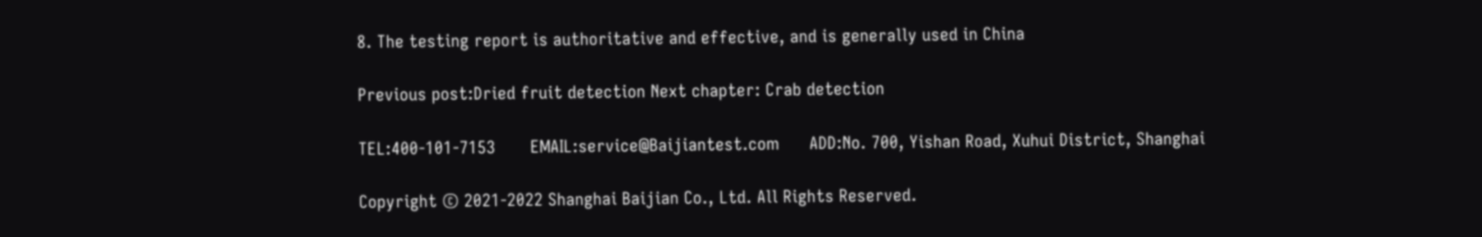8. The testing report is authoritative and effective, and is generally used in China

Previous post:Dried fruit detection Next chapter: Crab detection

TEL:400-101-7153       EMAIL:service@Baijiantest.com      ADD:No. 700, Yishan Road, Xuhui District, Shanghai

Copyright © 2021-2022 Shanghai Baijian Co., Ltd. All Rights Reserved.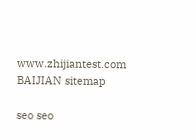www.zhijiantest.com   BAIJIAN sitemap

seo seo